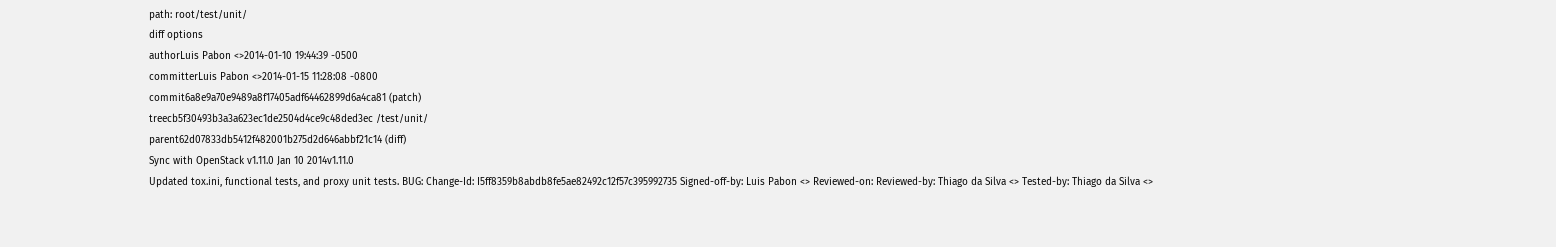path: root/test/unit/
diff options
authorLuis Pabon <>2014-01-10 19:44:39 -0500
committerLuis Pabon <>2014-01-15 11:28:08 -0800
commit6a8e9a70e9489a8f17405adf64462899d6a4ca81 (patch)
treecb5f30493b3a3a623ec1de2504d4ce9c48ded3ec /test/unit/
parent62d07833db5412f482001b275d2d646abbf21c14 (diff)
Sync with OpenStack v1.11.0 Jan 10 2014v1.11.0
Updated tox.ini, functional tests, and proxy unit tests. BUG: Change-Id: I5ff8359b8abdb8fe5ae82492c12f57c395992735 Signed-off-by: Luis Pabon <> Reviewed-on: Reviewed-by: Thiago da Silva <> Tested-by: Thiago da Silva <>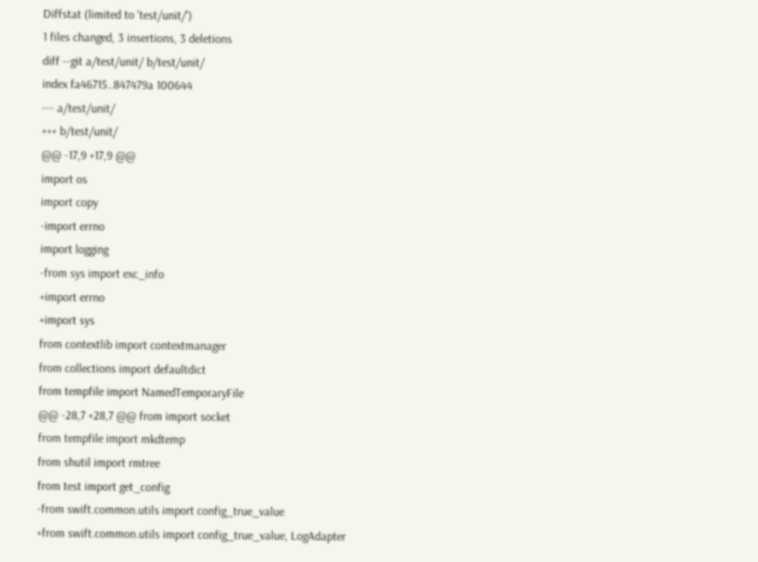Diffstat (limited to 'test/unit/')
1 files changed, 3 insertions, 3 deletions
diff --git a/test/unit/ b/test/unit/
index fa46715..847479a 100644
--- a/test/unit/
+++ b/test/unit/
@@ -17,9 +17,9 @@
import os
import copy
-import errno
import logging
-from sys import exc_info
+import errno
+import sys
from contextlib import contextmanager
from collections import defaultdict
from tempfile import NamedTemporaryFile
@@ -28,7 +28,7 @@ from import socket
from tempfile import mkdtemp
from shutil import rmtree
from test import get_config
-from swift.common.utils import config_true_value
+from swift.common.utils import config_true_value, LogAdapter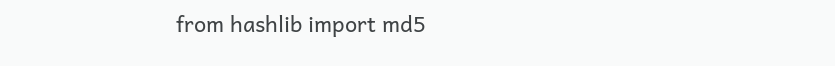from hashlib import md5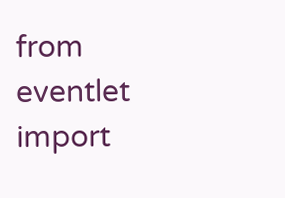from eventlet import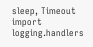sleep, Timeout
import logging.handlers